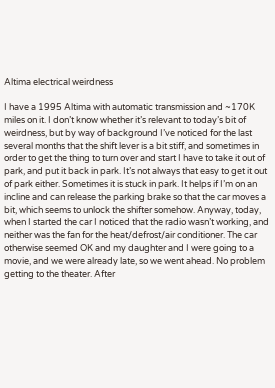Altima electrical weirdness

I have a 1995 Altima with automatic transmission and ~170K miles on it. I don’t know whether it’s relevant to today’s bit of weirdness, but by way of background I’ve noticed for the last several months that the shift lever is a bit stiff, and sometimes in order to get the thing to turn over and start I have to take it out of park, and put it back in park. It’s not always that easy to get it out of park either. Sometimes it is stuck in park. It helps if I’m on an incline and can release the parking brake so that the car moves a bit, which seems to unlock the shifter somehow. Anyway, today, when I started the car I noticed that the radio wasn’t working, and neither was the fan for the heat/defrost/air conditioner. The car otherwise seemed OK and my daughter and I were going to a movie, and we were already late, so we went ahead. No problem getting to the theater. After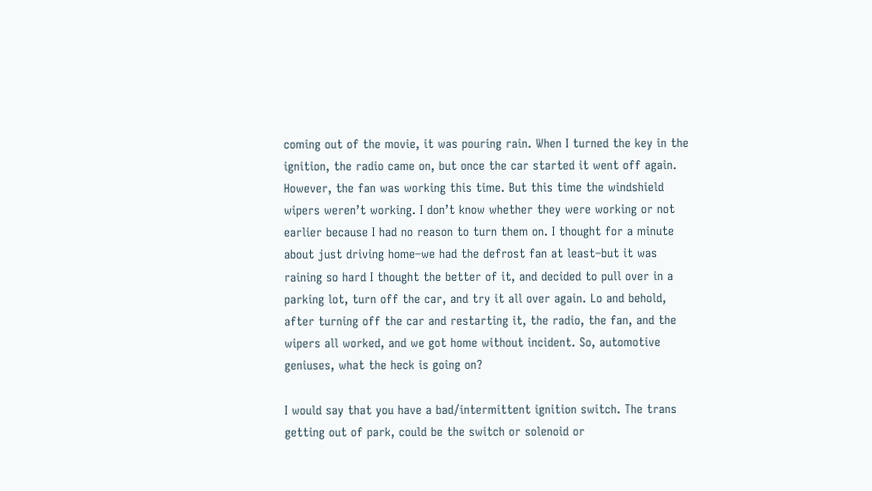coming out of the movie, it was pouring rain. When I turned the key in the ignition, the radio came on, but once the car started it went off again. However, the fan was working this time. But this time the windshield wipers weren’t working. I don’t know whether they were working or not earlier because I had no reason to turn them on. I thought for a minute about just driving home–we had the defrost fan at least–but it was raining so hard I thought the better of it, and decided to pull over in a parking lot, turn off the car, and try it all over again. Lo and behold, after turning off the car and restarting it, the radio, the fan, and the wipers all worked, and we got home without incident. So, automotive geniuses, what the heck is going on?

I would say that you have a bad/intermittent ignition switch. The trans getting out of park, could be the switch or solenoid or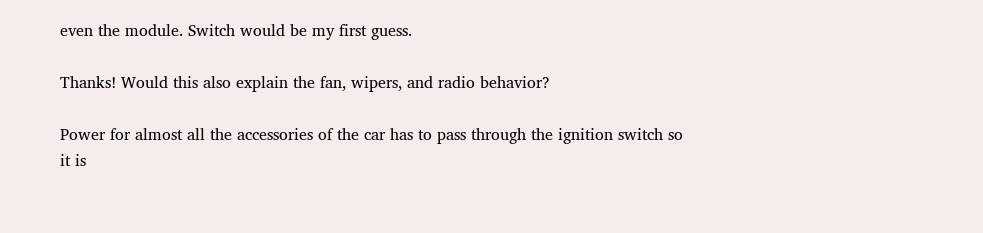even the module. Switch would be my first guess.

Thanks! Would this also explain the fan, wipers, and radio behavior?

Power for almost all the accessories of the car has to pass through the ignition switch so it is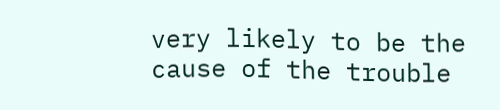very likely to be the cause of the trouble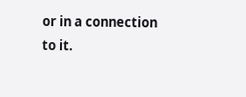or in a connection to it.